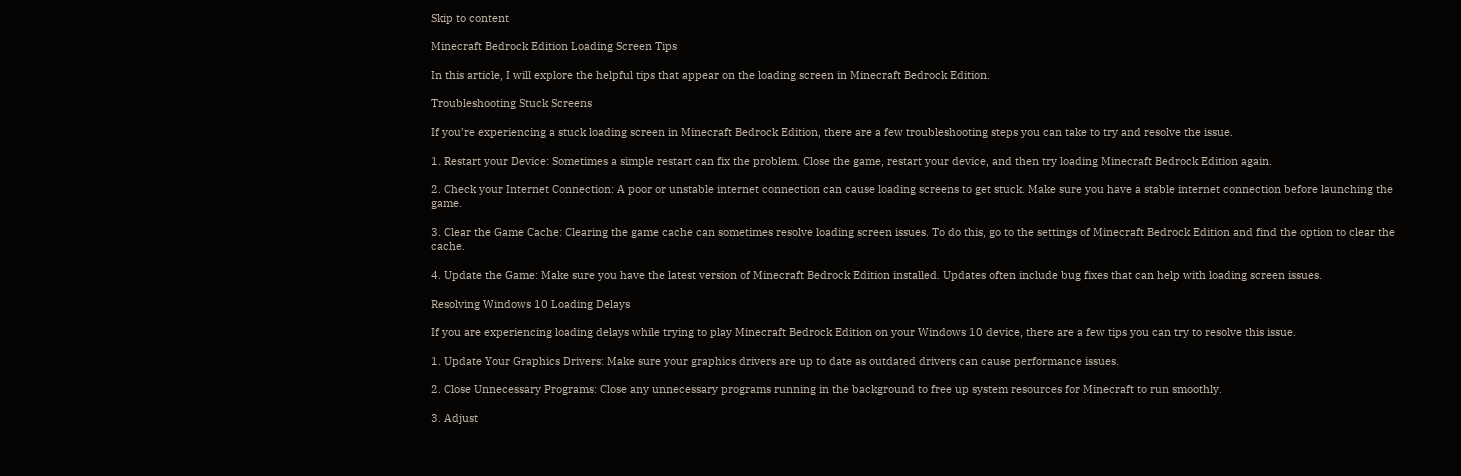Skip to content

Minecraft Bedrock Edition Loading Screen Tips

In this article, I will explore the helpful tips that appear on the loading screen in Minecraft Bedrock Edition.

Troubleshooting Stuck Screens

If you’re experiencing a stuck loading screen in Minecraft Bedrock Edition, there are a few troubleshooting steps you can take to try and resolve the issue.

1. Restart your Device: Sometimes a simple restart can fix the problem. Close the game, restart your device, and then try loading Minecraft Bedrock Edition again.

2. Check your Internet Connection: A poor or unstable internet connection can cause loading screens to get stuck. Make sure you have a stable internet connection before launching the game.

3. Clear the Game Cache: Clearing the game cache can sometimes resolve loading screen issues. To do this, go to the settings of Minecraft Bedrock Edition and find the option to clear the cache.

4. Update the Game: Make sure you have the latest version of Minecraft Bedrock Edition installed. Updates often include bug fixes that can help with loading screen issues.

Resolving Windows 10 Loading Delays

If you are experiencing loading delays while trying to play Minecraft Bedrock Edition on your Windows 10 device, there are a few tips you can try to resolve this issue.

1. Update Your Graphics Drivers: Make sure your graphics drivers are up to date as outdated drivers can cause performance issues.

2. Close Unnecessary Programs: Close any unnecessary programs running in the background to free up system resources for Minecraft to run smoothly.

3. Adjust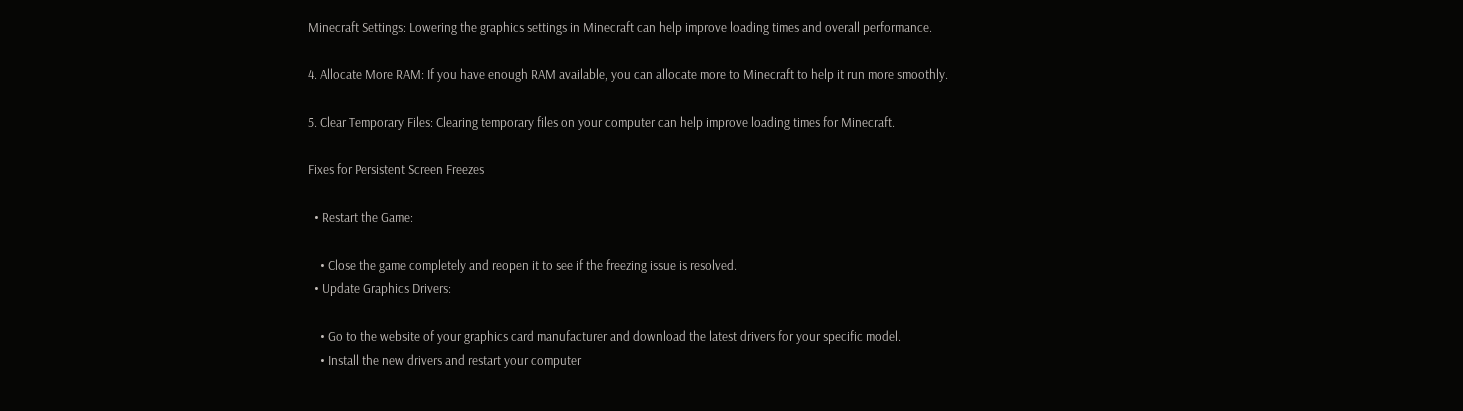Minecraft Settings: Lowering the graphics settings in Minecraft can help improve loading times and overall performance.

4. Allocate More RAM: If you have enough RAM available, you can allocate more to Minecraft to help it run more smoothly.

5. Clear Temporary Files: Clearing temporary files on your computer can help improve loading times for Minecraft.

Fixes for Persistent Screen Freezes

  • Restart the Game:

    • Close the game completely and reopen it to see if the freezing issue is resolved.
  • Update Graphics Drivers:

    • Go to the website of your graphics card manufacturer and download the latest drivers for your specific model.
    • Install the new drivers and restart your computer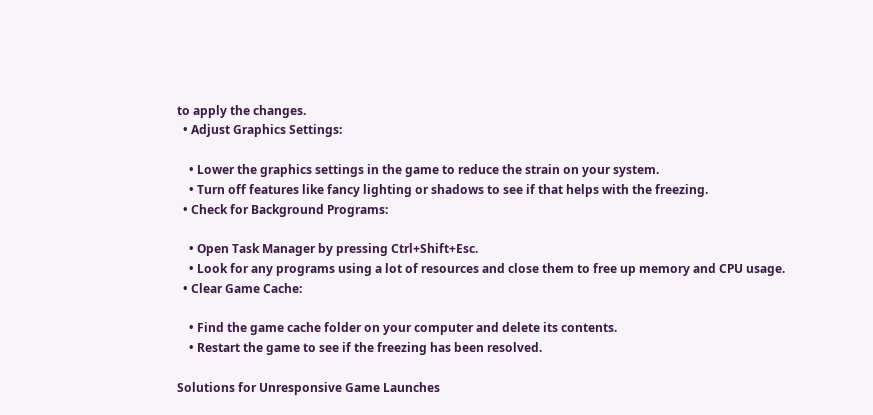to apply the changes.
  • Adjust Graphics Settings:

    • Lower the graphics settings in the game to reduce the strain on your system.
    • Turn off features like fancy lighting or shadows to see if that helps with the freezing.
  • Check for Background Programs:

    • Open Task Manager by pressing Ctrl+Shift+Esc.
    • Look for any programs using a lot of resources and close them to free up memory and CPU usage.
  • Clear Game Cache:

    • Find the game cache folder on your computer and delete its contents.
    • Restart the game to see if the freezing has been resolved.

Solutions for Unresponsive Game Launches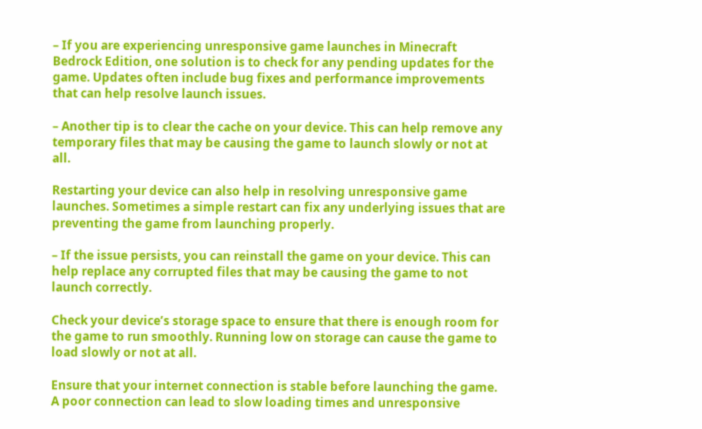– If you are experiencing unresponsive game launches in Minecraft Bedrock Edition, one solution is to check for any pending updates for the game. Updates often include bug fixes and performance improvements that can help resolve launch issues.

– Another tip is to clear the cache on your device. This can help remove any temporary files that may be causing the game to launch slowly or not at all.

Restarting your device can also help in resolving unresponsive game launches. Sometimes a simple restart can fix any underlying issues that are preventing the game from launching properly.

– If the issue persists, you can reinstall the game on your device. This can help replace any corrupted files that may be causing the game to not launch correctly.

Check your device’s storage space to ensure that there is enough room for the game to run smoothly. Running low on storage can cause the game to load slowly or not at all.

Ensure that your internet connection is stable before launching the game. A poor connection can lead to slow loading times and unresponsive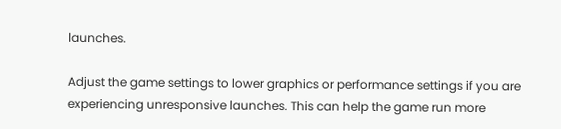launches.

Adjust the game settings to lower graphics or performance settings if you are experiencing unresponsive launches. This can help the game run more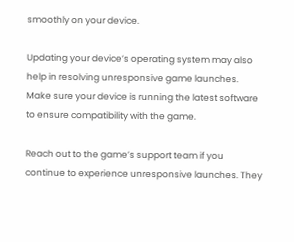smoothly on your device.

Updating your device’s operating system may also help in resolving unresponsive game launches. Make sure your device is running the latest software to ensure compatibility with the game.

Reach out to the game’s support team if you continue to experience unresponsive launches. They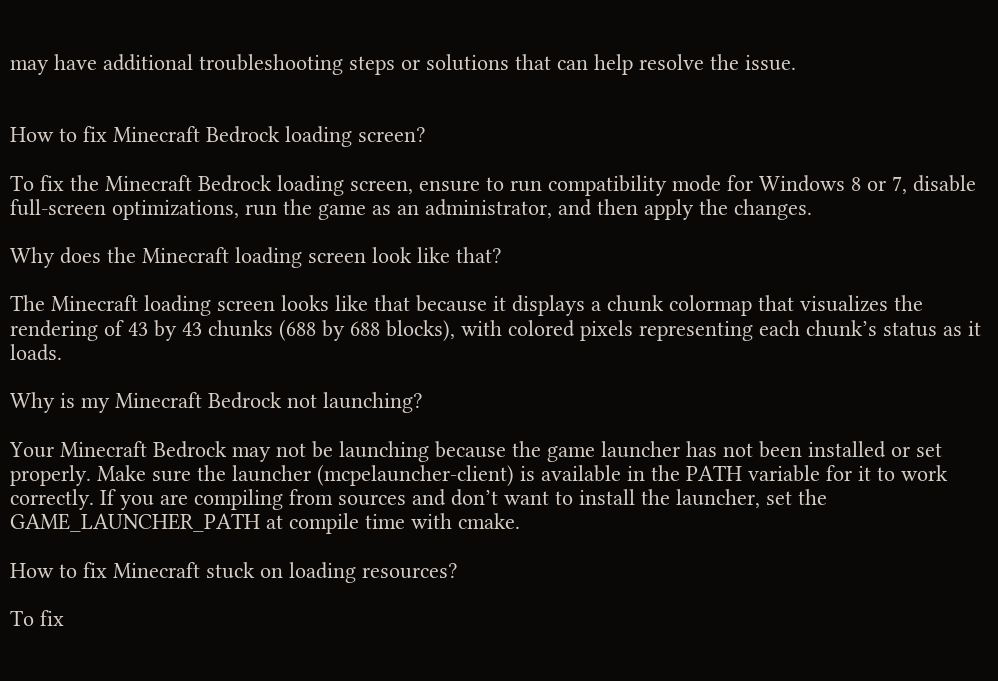may have additional troubleshooting steps or solutions that can help resolve the issue.


How to fix Minecraft Bedrock loading screen?

To fix the Minecraft Bedrock loading screen, ensure to run compatibility mode for Windows 8 or 7, disable full-screen optimizations, run the game as an administrator, and then apply the changes.

Why does the Minecraft loading screen look like that?

The Minecraft loading screen looks like that because it displays a chunk colormap that visualizes the rendering of 43 by 43 chunks (688 by 688 blocks), with colored pixels representing each chunk’s status as it loads.

Why is my Minecraft Bedrock not launching?

Your Minecraft Bedrock may not be launching because the game launcher has not been installed or set properly. Make sure the launcher (mcpelauncher-client) is available in the PATH variable for it to work correctly. If you are compiling from sources and don’t want to install the launcher, set the GAME_LAUNCHER_PATH at compile time with cmake.

How to fix Minecraft stuck on loading resources?

To fix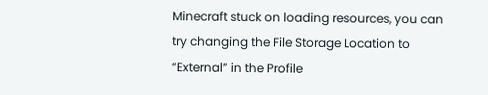Minecraft stuck on loading resources, you can try changing the File Storage Location to “External” in the Profile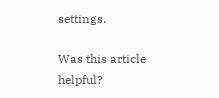settings.

Was this article helpful?